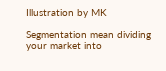Illustration by MK

Segmentation mean dividing your market into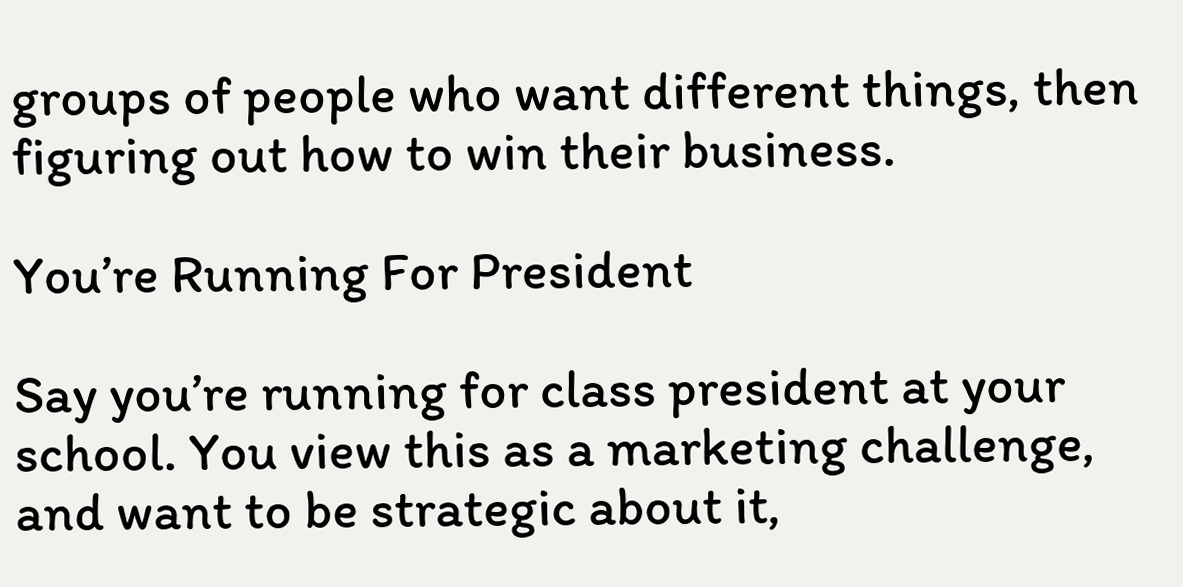groups of people who want different things, then figuring out how to win their business.

You’re Running For President

Say you’re running for class president at your school. You view this as a marketing challenge, and want to be strategic about it,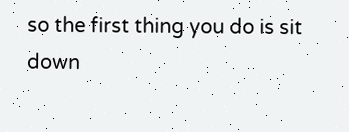so the first thing you do is sit down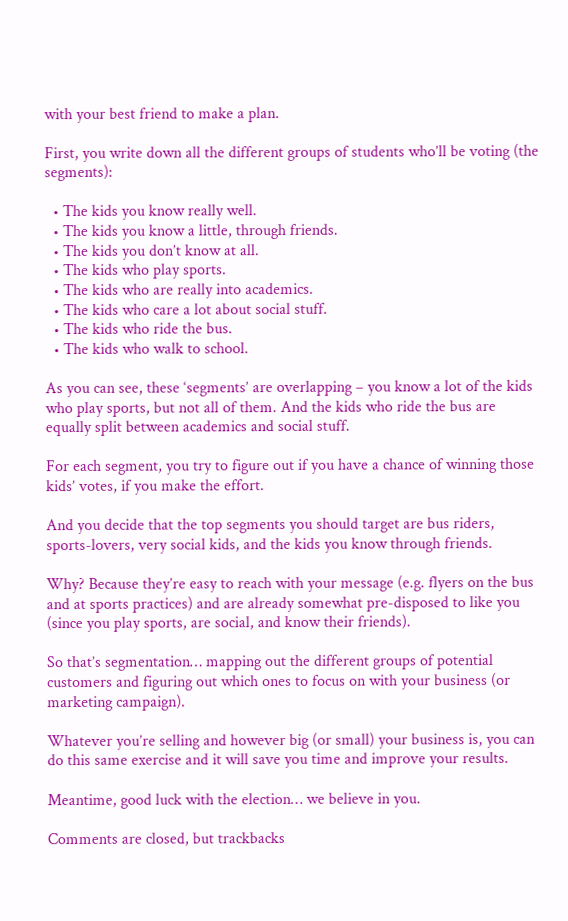with your best friend to make a plan.

First, you write down all the different groups of students who’ll be voting (the segments):

  • The kids you know really well.
  • The kids you know a little, through friends.
  • The kids you don’t know at all.
  • The kids who play sports.
  • The kids who are really into academics.
  • The kids who care a lot about social stuff.
  • The kids who ride the bus.
  • The kids who walk to school.

As you can see, these ‘segments’ are overlapping – you know a lot of the kids who play sports, but not all of them. And the kids who ride the bus are equally split between academics and social stuff.

For each segment, you try to figure out if you have a chance of winning those kids’ votes, if you make the effort.

And you decide that the top segments you should target are bus riders, sports-lovers, very social kids, and the kids you know through friends.

Why? Because they’re easy to reach with your message (e.g. flyers on the bus and at sports practices) and are already somewhat pre-disposed to like you (since you play sports, are social, and know their friends).

So that’s segmentation… mapping out the different groups of potential customers and figuring out which ones to focus on with your business (or marketing campaign).

Whatever you’re selling and however big (or small) your business is, you can do this same exercise and it will save you time and improve your results.

Meantime, good luck with the election… we believe in you.

Comments are closed, but trackbacks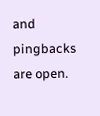and pingbacks are open.